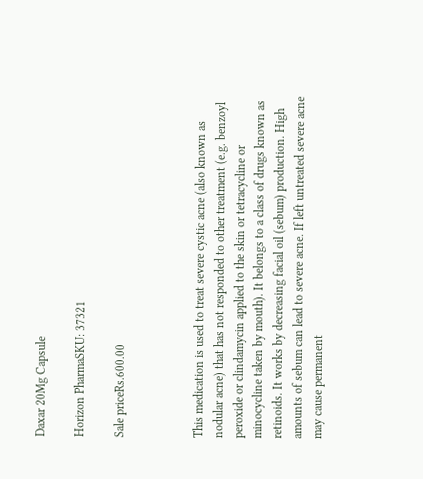Daxar 20Mg Capsule

Horizon PharmaSKU: 37321

Sale priceRs.600.00



This medication is used to treat severe cystic acne (also known as nodular acne) that has not responded to other treatment (e.g. benzoyl peroxide or clindamycin applied to the skin or tetracycline or minocycline taken by mouth). It belongs to a class of drugs known as retinoids. It works by decreasing facial oil (sebum) production. High amounts of sebum can lead to severe acne. If left untreated severe acne may cause permanent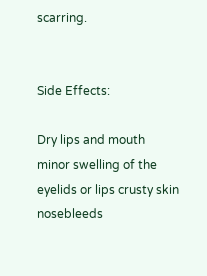scarring.


Side Effects:

Dry lips and mouth minor swelling of the eyelids or lips crusty skin nosebleeds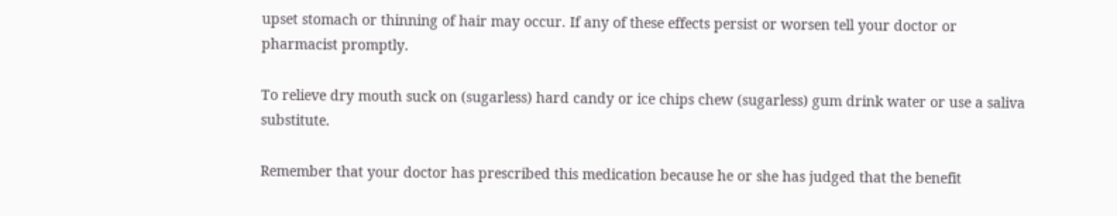upset stomach or thinning of hair may occur. If any of these effects persist or worsen tell your doctor or pharmacist promptly.

To relieve dry mouth suck on (sugarless) hard candy or ice chips chew (sugarless) gum drink water or use a saliva substitute.

Remember that your doctor has prescribed this medication because he or she has judged that the benefit